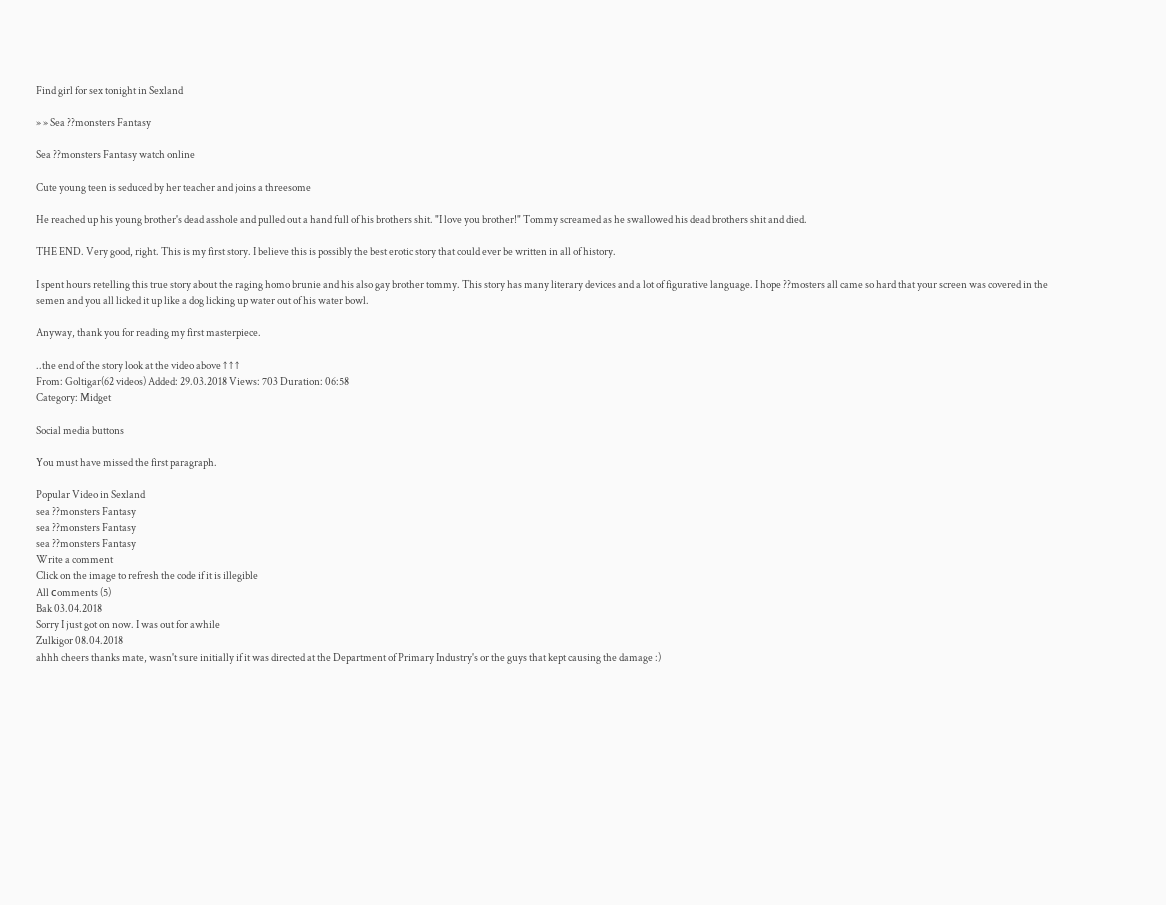Find girl for sex tonight in Sexland

» » Sea ??monsters Fantasy

Sea ??monsters Fantasy watch online

Cute young teen is seduced by her teacher and joins a threesome

He reached up his young brother's dead asshole and pulled out a hand full of his brothers shit. "I love you brother!" Tommy screamed as he swallowed his dead brothers shit and died.

THE END. Very good, right. This is my first story. I believe this is possibly the best erotic story that could ever be written in all of history.

I spent hours retelling this true story about the raging homo brunie and his also gay brother tommy. This story has many literary devices and a lot of figurative language. I hope ??mosters all came so hard that your screen was covered in the semen and you all licked it up like a dog licking up water out of his water bowl.

Anyway, thank you for reading my first masterpiece.

..the end of the story look at the video above ↑ ↑ ↑
From: Goltigar(62 videos) Added: 29.03.2018 Views: 703 Duration: 06:58
Category: Midget

Social media buttons

You must have missed the first paragraph.

Popular Video in Sexland
sea ??monsters Fantasy
sea ??monsters Fantasy
sea ??monsters Fantasy
Write a comment
Click on the image to refresh the code if it is illegible
All сomments (5)
Bak 03.04.2018
Sorry I just got on now. I was out for awhile
Zulkigor 08.04.2018
ahhh cheers thanks mate, wasn't sure initially if it was directed at the Department of Primary Industry's or the guys that kept causing the damage :)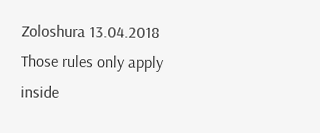Zoloshura 13.04.2018
Those rules only apply inside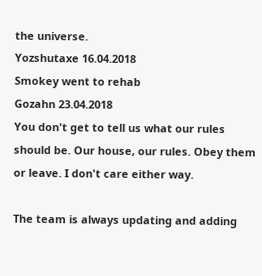the universe.
Yozshutaxe 16.04.2018
Smokey went to rehab
Gozahn 23.04.2018
You don't get to tell us what our rules should be. Our house, our rules. Obey them or leave. I don't care either way.

The team is always updating and adding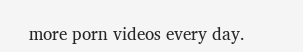more porn videos every day.